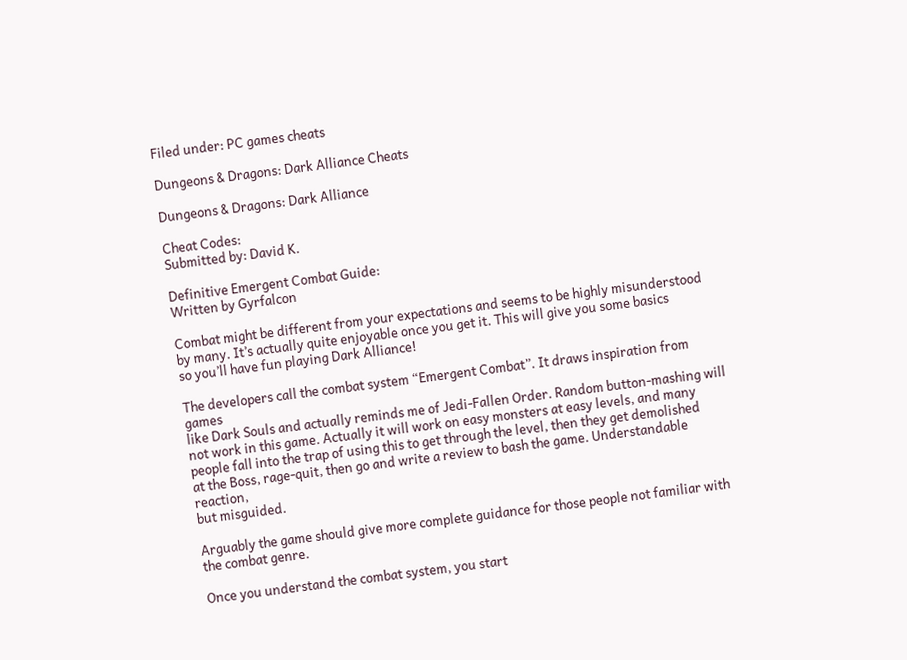Filed under: PC games cheats

Dungeons & Dragons: Dark Alliance Cheats

Dungeons & Dragons: Dark Alliance

Cheat Codes:
Submitted by: David K.

Definitive Emergent Combat Guide:
Written by Gyrfalcon

Combat might be different from your expectations and seems to be highly misunderstood
by many. It’s actually quite enjoyable once you get it. This will give you some basics
so you’ll have fun playing Dark Alliance!

The developers call the combat system “Emergent Combat”. It draws inspiration from games
like Dark Souls and actually reminds me of Jedi-Fallen Order. Random button-mashing will
not work in this game. Actually it will work on easy monsters at easy levels, and many
people fall into the trap of using this to get through the level, then they get demolished
at the Boss, rage-quit, then go and write a review to bash the game. Understandable reaction,
but misguided.

Arguably the game should give more complete guidance for those people not familiar with
the combat genre.

Once you understand the combat system, you start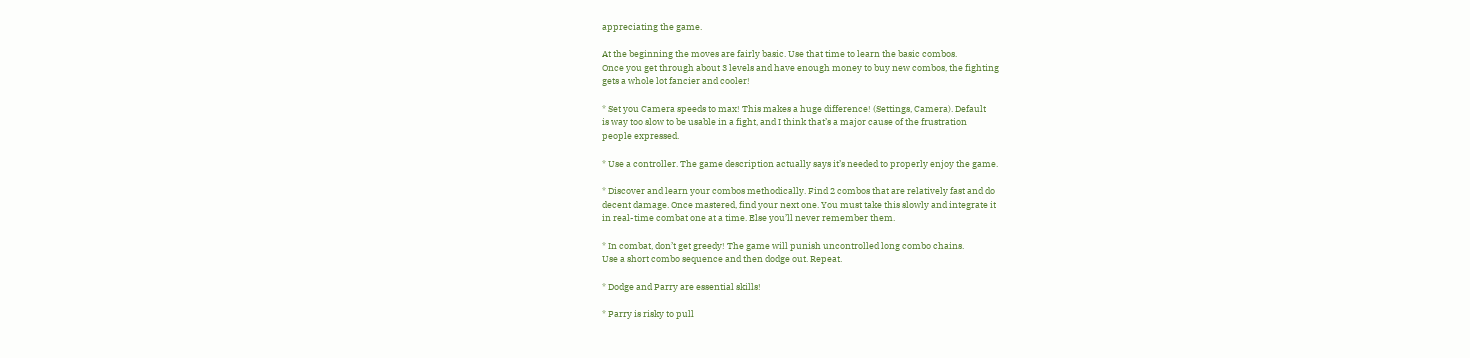appreciating the game.

At the beginning the moves are fairly basic. Use that time to learn the basic combos.
Once you get through about 3 levels and have enough money to buy new combos, the fighting
gets a whole lot fancier and cooler!

* Set you Camera speeds to max! This makes a huge difference! (Settings, Camera). Default
is way too slow to be usable in a fight, and I think that’s a major cause of the frustration
people expressed.

* Use a controller. The game description actually says it’s needed to properly enjoy the game.

* Discover and learn your combos methodically. Find 2 combos that are relatively fast and do
decent damage. Once mastered, find your next one. You must take this slowly and integrate it
in real-time combat one at a time. Else you’ll never remember them.

* In combat, don’t get greedy! The game will punish uncontrolled long combo chains.
Use a short combo sequence and then dodge out. Repeat.

* Dodge and Parry are essential skills!

* Parry is risky to pull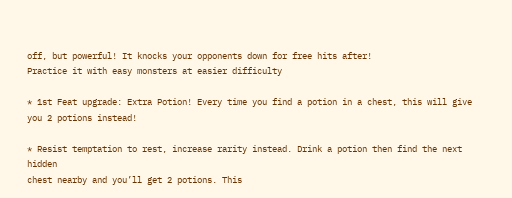off, but powerful! It knocks your opponents down for free hits after!
Practice it with easy monsters at easier difficulty

* 1st Feat upgrade: Extra Potion! Every time you find a potion in a chest, this will give
you 2 potions instead!

* Resist temptation to rest, increase rarity instead. Drink a potion then find the next hidden
chest nearby and you’ll get 2 potions. This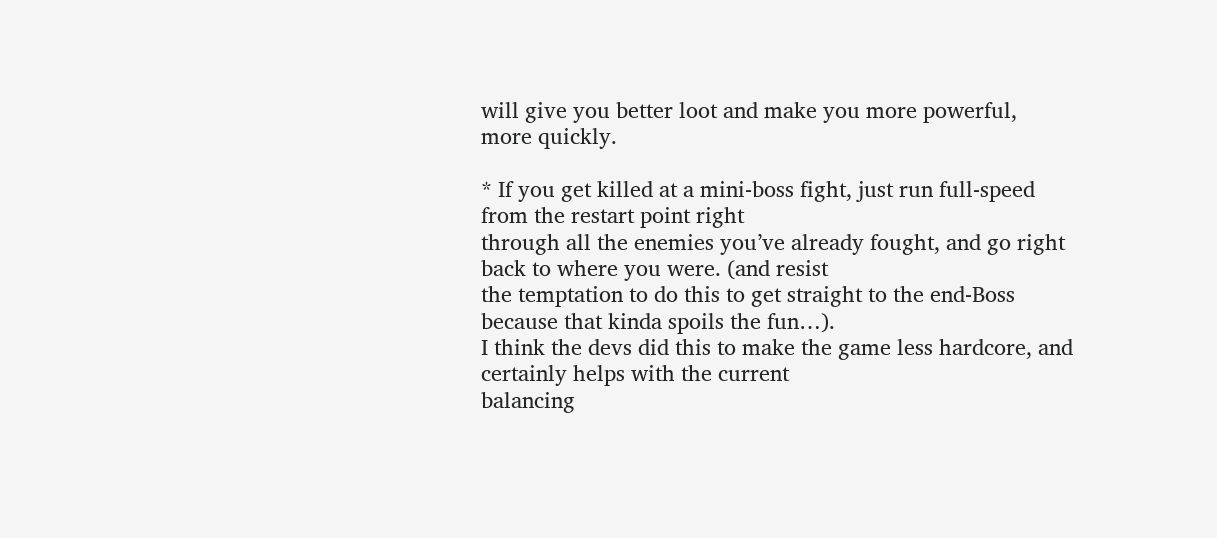will give you better loot and make you more powerful,
more quickly.

* If you get killed at a mini-boss fight, just run full-speed from the restart point right
through all the enemies you’ve already fought, and go right back to where you were. (and resist
the temptation to do this to get straight to the end-Boss because that kinda spoils the fun…).
I think the devs did this to make the game less hardcore, and certainly helps with the current
balancing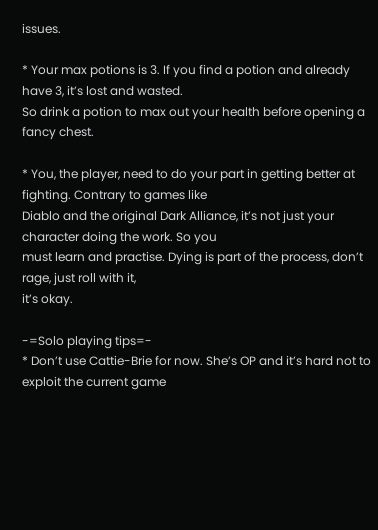issues.

* Your max potions is 3. If you find a potion and already have 3, it’s lost and wasted.
So drink a potion to max out your health before opening a fancy chest.

* You, the player, need to do your part in getting better at fighting. Contrary to games like
Diablo and the original Dark Alliance, it’s not just your character doing the work. So you
must learn and practise. Dying is part of the process, don’t rage, just roll with it,
it’s okay.

-=Solo playing tips=-
* Don’t use Cattie-Brie for now. She’s OP and it’s hard not to exploit the current game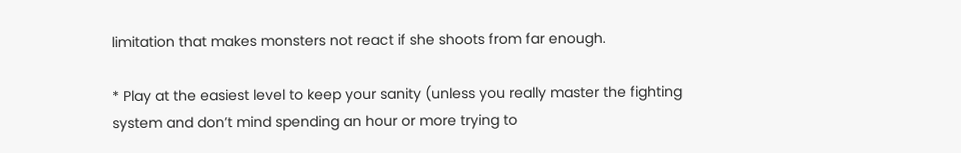limitation that makes monsters not react if she shoots from far enough.

* Play at the easiest level to keep your sanity (unless you really master the fighting
system and don’t mind spending an hour or more trying to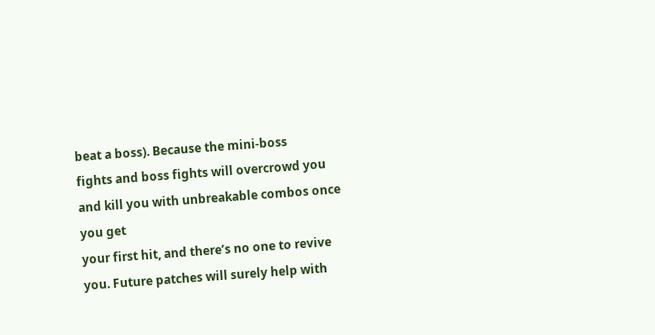beat a boss). Because the mini-boss
fights and boss fights will overcrowd you and kill you with unbreakable combos once you get
your first hit, and there’s no one to revive you. Future patches will surely help with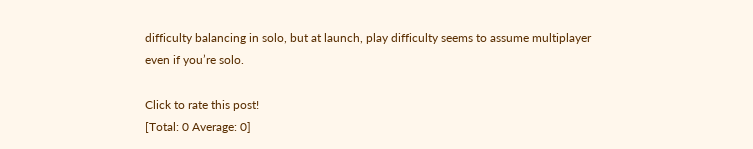difficulty balancing in solo, but at launch, play difficulty seems to assume multiplayer
even if you’re solo.

Click to rate this post!
[Total: 0 Average: 0]